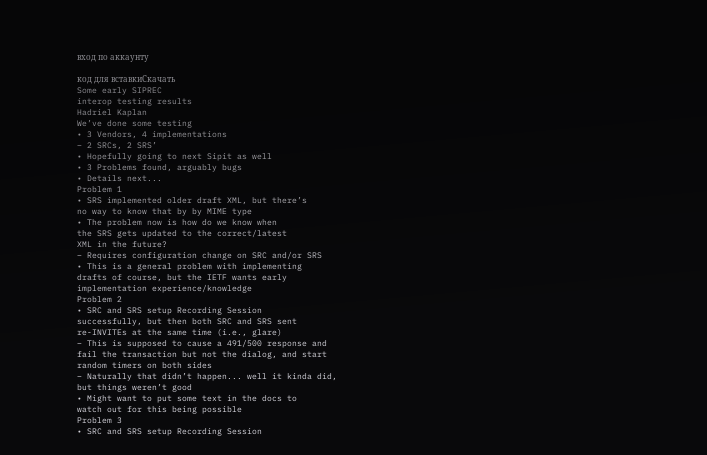вход по аккаунту

код для вставкиСкачать
Some early SIPREC
interop testing results
Hadriel Kaplan
We’ve done some testing
• 3 Vendors, 4 implementations
– 2 SRCs, 2 SRS’
• Hopefully going to next Sipit as well
• 3 Problems found, arguably bugs
• Details next...
Problem 1
• SRS implemented older draft XML, but there’s
no way to know that by by MIME type
• The problem now is how do we know when
the SRS gets updated to the correct/latest
XML in the future?
– Requires configuration change on SRC and/or SRS
• This is a general problem with implementing
drafts of course, but the IETF wants early
implementation experience/knowledge
Problem 2
• SRC and SRS setup Recording Session
successfully, but then both SRC and SRS sent
re-INVITEs at the same time (i.e., glare)
– This is supposed to cause a 491/500 response and
fail the transaction but not the dialog, and start
random timers on both sides
– Naturally that didn’t happen... well it kinda did,
but things weren’t good
• Might want to put some text in the docs to
watch out for this being possible
Problem 3
• SRC and SRS setup Recording Session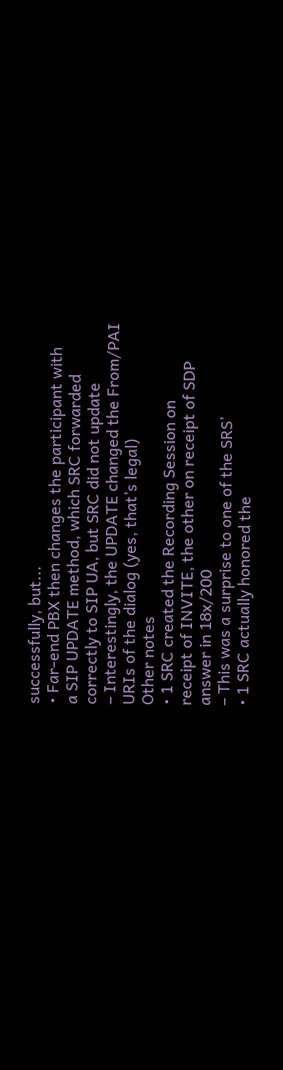successfully, but...
• Far-end PBX then changes the participant with
a SIP UPDATE method, which SRC forwarded
correctly to SIP UA, but SRC did not update
– Interestingly, the UPDATE changed the From/PAI
URIs of the dialog (yes, that’s legal)
Other notes
• 1 SRC created the Recording Session on
receipt of INVITE, the other on receipt of SDP
answer in 18x/200
– This was a surprise to one of the SRS’
• 1 SRC actually honored the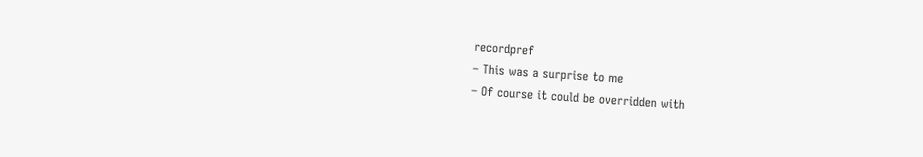recordpref
– This was a surprise to me
– Of course it could be overridden with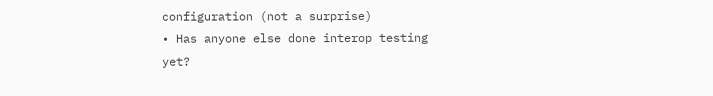configuration (not a surprise)
• Has anyone else done interop testing yet?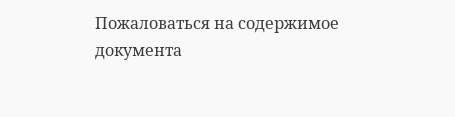Пожаловаться на содержимое документа